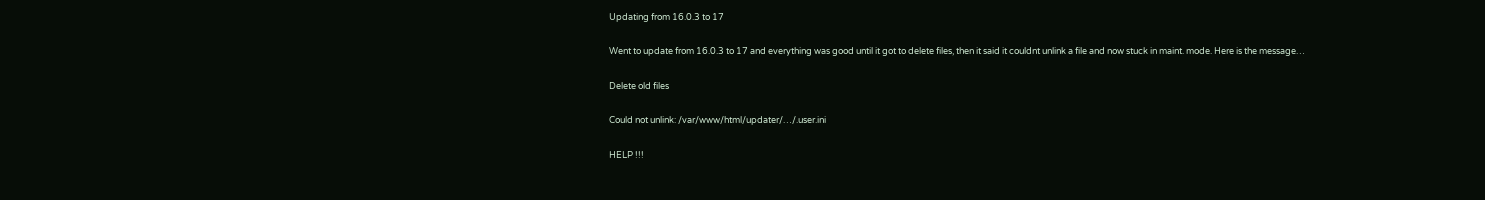Updating from 16.0.3 to 17

Went to update from 16.0.3 to 17 and everything was good until it got to delete files, then it said it couldnt unlink a file and now stuck in maint. mode. Here is the message…

Delete old files

Could not unlink: /var/www/html/updater/…/.user.ini

HELP !!!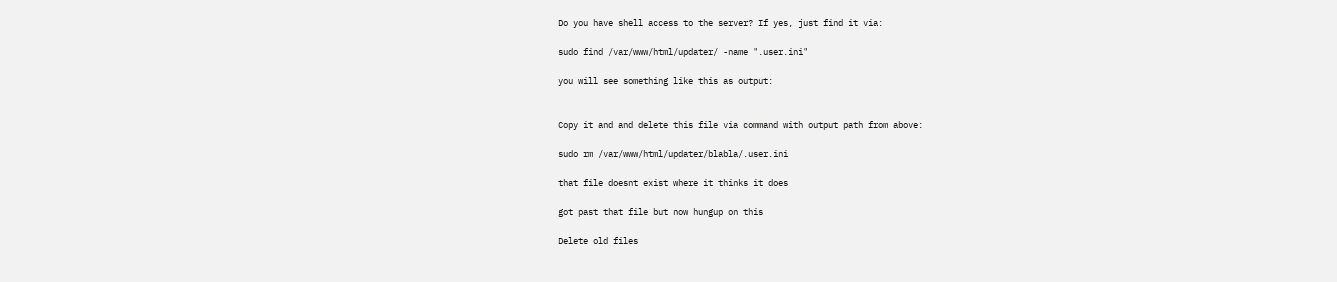Do you have shell access to the server? If yes, just find it via:

sudo find /var/www/html/updater/ -name ".user.ini"

you will see something like this as output:


Copy it and and delete this file via command with output path from above:

sudo rm /var/www/html/updater/blabla/.user.ini

that file doesnt exist where it thinks it does

got past that file but now hungup on this

Delete old files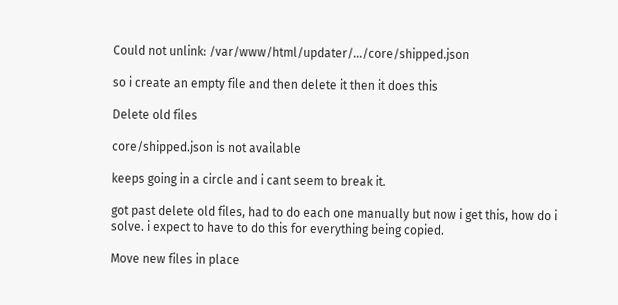Could not unlink: /var/www/html/updater/…/core/shipped.json

so i create an empty file and then delete it then it does this

Delete old files

core/shipped.json is not available

keeps going in a circle and i cant seem to break it.

got past delete old files, had to do each one manually but now i get this, how do i solve. i expect to have to do this for everything being copied.

Move new files in place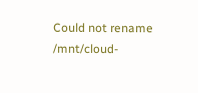Could not rename /mnt/cloud-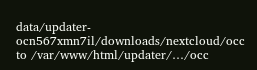data/updater-ocn567xmn7il/downloads/nextcloud/occ to /var/www/html/updater/…/occ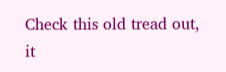Check this old tread out, it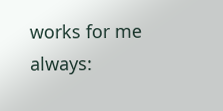works for me always: